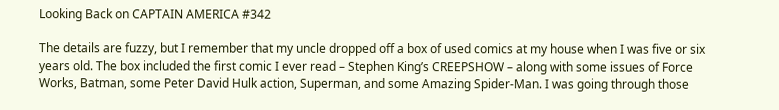Looking Back on CAPTAIN AMERICA #342

The details are fuzzy, but I remember that my uncle dropped off a box of used comics at my house when I was five or six years old. The box included the first comic I ever read – Stephen King’s CREEPSHOW – along with some issues of Force Works, Batman, some Peter David Hulk action, Superman, and some Amazing Spider-Man. I was going through those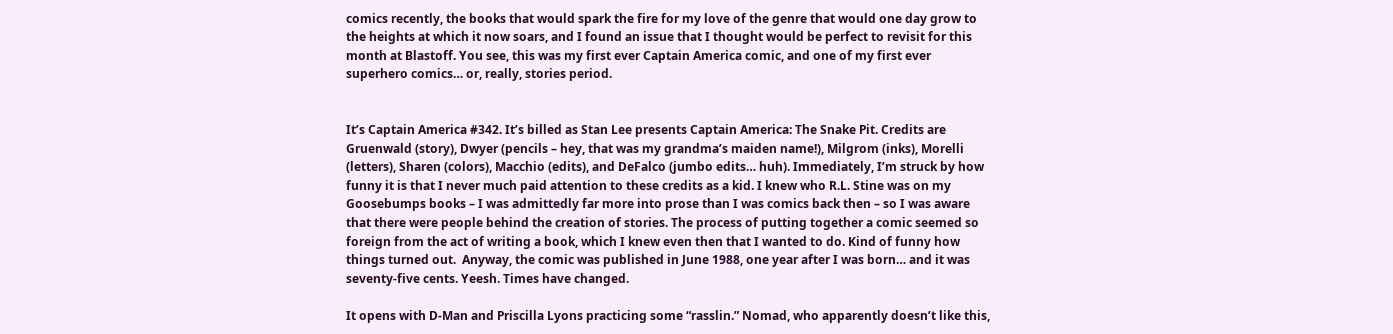comics recently, the books that would spark the fire for my love of the genre that would one day grow to the heights at which it now soars, and I found an issue that I thought would be perfect to revisit for this month at Blastoff. You see, this was my first ever Captain America comic, and one of my first ever superhero comics… or, really, stories period.


It’s Captain America #342. It’s billed as Stan Lee presents Captain America: The Snake Pit. Credits are Gruenwald (story), Dwyer (pencils – hey, that was my grandma’s maiden name!), Milgrom (inks), Morelli (letters), Sharen (colors), Macchio (edits), and DeFalco (jumbo edits… huh). Immediately, I’m struck by how funny it is that I never much paid attention to these credits as a kid. I knew who R.L. Stine was on my Goosebumps books – I was admittedly far more into prose than I was comics back then – so I was aware that there were people behind the creation of stories. The process of putting together a comic seemed so foreign from the act of writing a book, which I knew even then that I wanted to do. Kind of funny how things turned out.  Anyway, the comic was published in June 1988, one year after I was born… and it was seventy-five cents. Yeesh. Times have changed.

It opens with D-Man and Priscilla Lyons practicing some “rasslin.” Nomad, who apparently doesn’t like this,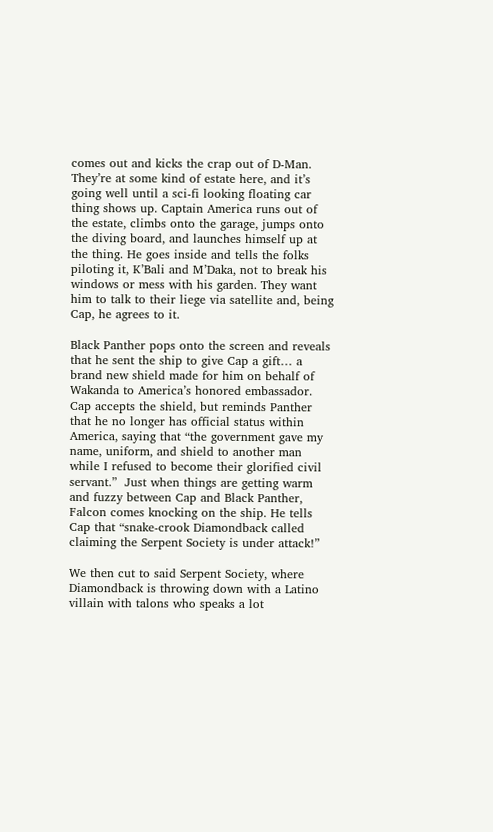comes out and kicks the crap out of D-Man. They’re at some kind of estate here, and it’s going well until a sci-fi looking floating car thing shows up. Captain America runs out of the estate, climbs onto the garage, jumps onto the diving board, and launches himself up at the thing. He goes inside and tells the folks piloting it, K’Bali and M’Daka, not to break his windows or mess with his garden. They want him to talk to their liege via satellite and, being Cap, he agrees to it.

Black Panther pops onto the screen and reveals that he sent the ship to give Cap a gift… a brand new shield made for him on behalf of Wakanda to America’s honored embassador. Cap accepts the shield, but reminds Panther that he no longer has official status within America, saying that “the government gave my name, uniform, and shield to another man while I refused to become their glorified civil servant.”  Just when things are getting warm and fuzzy between Cap and Black Panther, Falcon comes knocking on the ship. He tells Cap that “snake-crook Diamondback called claiming the Serpent Society is under attack!”

We then cut to said Serpent Society, where Diamondback is throwing down with a Latino villain with talons who speaks a lot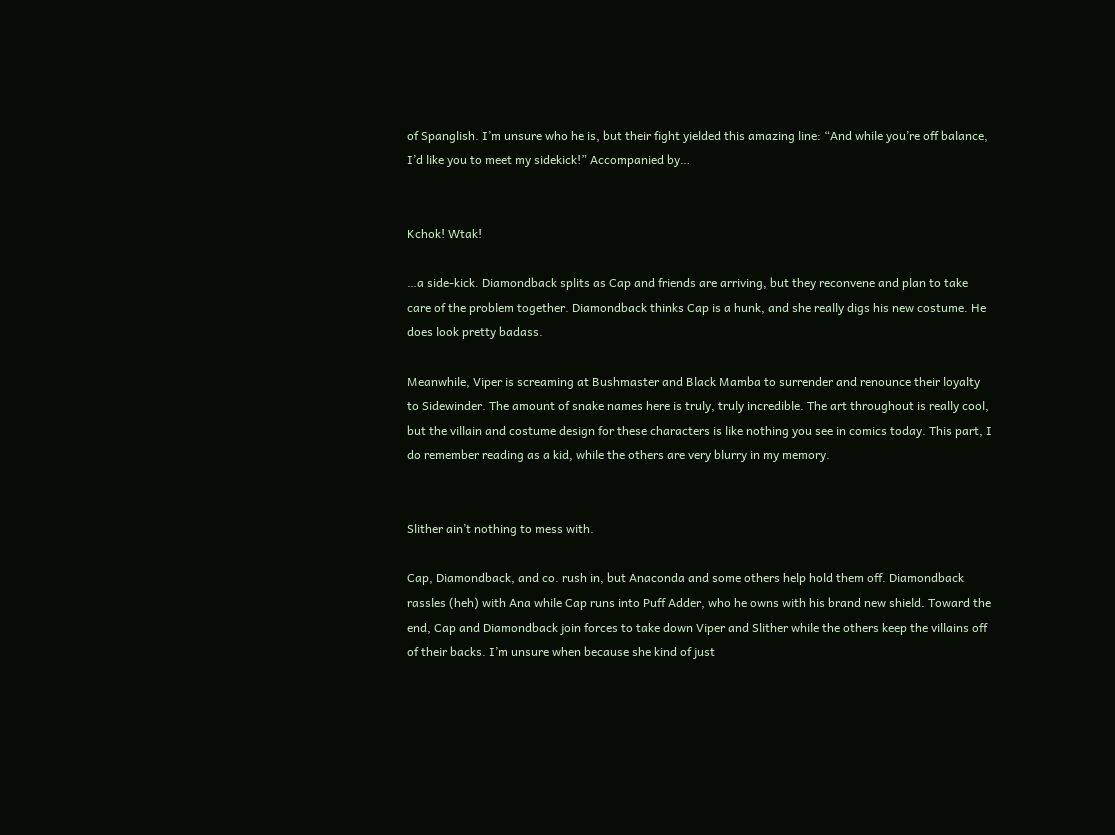of Spanglish. I’m unsure who he is, but their fight yielded this amazing line: “And while you’re off balance, I’d like you to meet my sidekick!” Accompanied by…


Kchok! Wtak!

…a side-kick. Diamondback splits as Cap and friends are arriving, but they reconvene and plan to take care of the problem together. Diamondback thinks Cap is a hunk, and she really digs his new costume. He does look pretty badass.

Meanwhile, Viper is screaming at Bushmaster and Black Mamba to surrender and renounce their loyalty to Sidewinder. The amount of snake names here is truly, truly incredible. The art throughout is really cool, but the villain and costume design for these characters is like nothing you see in comics today. This part, I do remember reading as a kid, while the others are very blurry in my memory.


Slither ain’t nothing to mess with.

Cap, Diamondback, and co. rush in, but Anaconda and some others help hold them off. Diamondback rassles (heh) with Ana while Cap runs into Puff Adder, who he owns with his brand new shield. Toward the end, Cap and Diamondback join forces to take down Viper and Slither while the others keep the villains off of their backs. I’m unsure when because she kind of just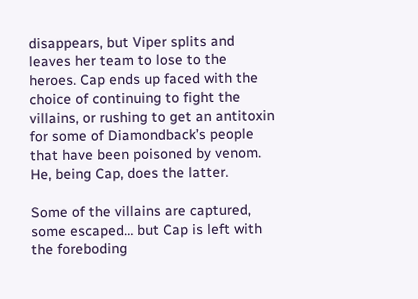disappears, but Viper splits and leaves her team to lose to the heroes. Cap ends up faced with the choice of continuing to fight the villains, or rushing to get an antitoxin for some of Diamondback’s people that have been poisoned by venom. He, being Cap, does the latter.

Some of the villains are captured, some escaped… but Cap is left with the foreboding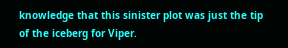knowledge that this sinister plot was just the tip of the iceberg for Viper.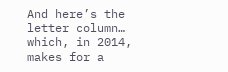And here’s the letter column… which, in 2014, makes for a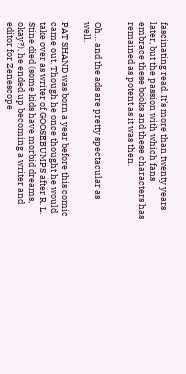fascinating read. It’s more than twenty years later, but the passion with which fans embrace these books and these characters has remained as potent as it was then.


Oh… and the ads are pretty spectacular as well.

PAT SHAND was born a year before this comic came out. Though he once thought he would take over as writer of GOOSEBUMPS after R. L. Stine died (some kids have morbid dreams, okay?), he ended up becoming a writer and editor for Zenescope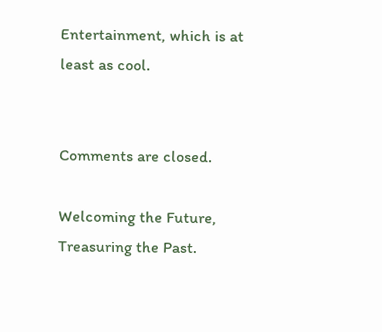Entertainment, which is at least as cool.


Comments are closed.

Welcoming the Future, Treasuring the Past.